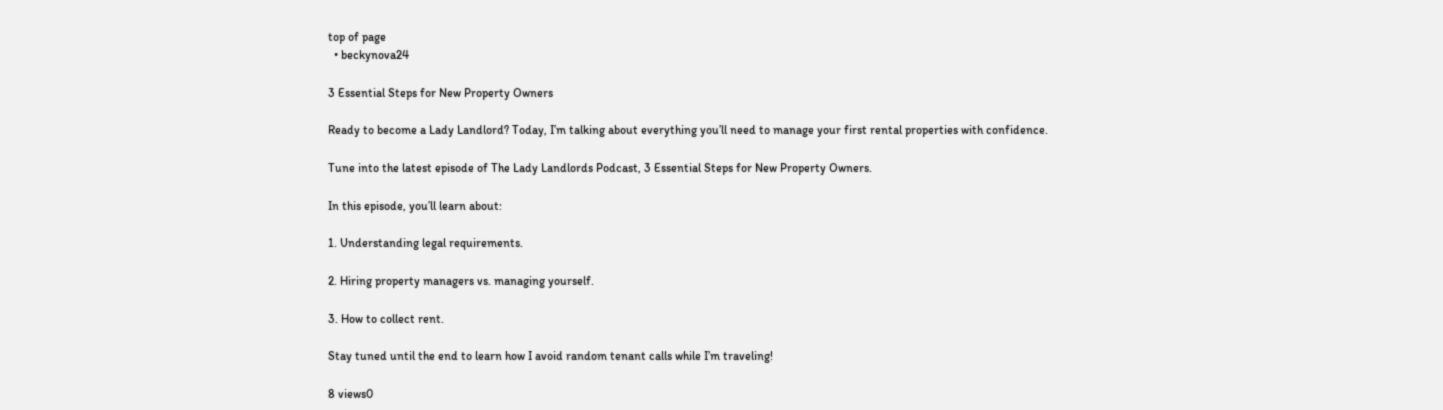top of page
  • beckynova24

3 Essential Steps for New Property Owners

Ready to become a Lady Landlord? Today, I’m talking about everything you’ll need to manage your first rental properties with confidence.

Tune into the latest episode of The Lady Landlords Podcast, 3 Essential Steps for New Property Owners.

In this episode, you’ll learn about:

1. Understanding legal requirements.

2. Hiring property managers vs. managing yourself.

3. How to collect rent.

Stay tuned until the end to learn how I avoid random tenant calls while I’m traveling!

8 views0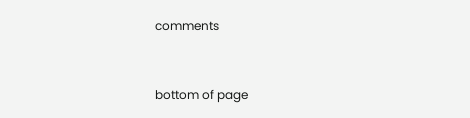comments


bottom of page